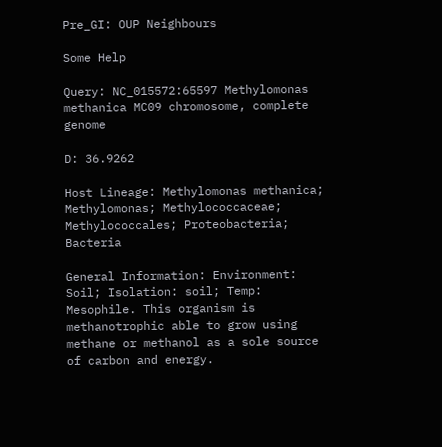Pre_GI: OUP Neighbours

Some Help

Query: NC_015572:65597 Methylomonas methanica MC09 chromosome, complete genome

D: 36.9262

Host Lineage: Methylomonas methanica; Methylomonas; Methylococcaceae; Methylococcales; Proteobacteria; Bacteria

General Information: Environment: Soil; Isolation: soil; Temp: Mesophile. This organism is methanotrophic able to grow using methane or methanol as a sole source of carbon and energy.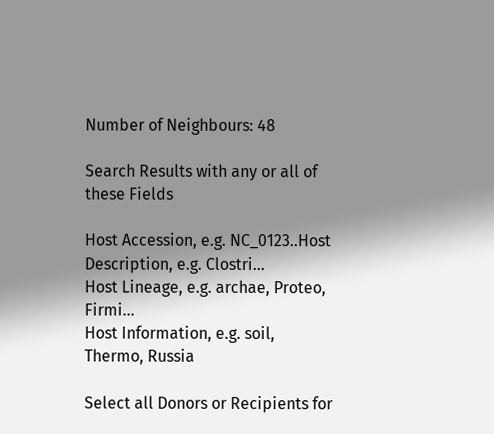Number of Neighbours: 48

Search Results with any or all of these Fields

Host Accession, e.g. NC_0123..Host Description, e.g. Clostri...
Host Lineage, e.g. archae, Proteo, Firmi...
Host Information, e.g. soil, Thermo, Russia

Select all Donors or Recipients for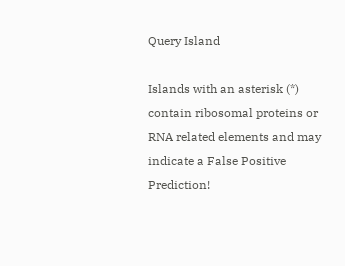Query Island

Islands with an asterisk (*) contain ribosomal proteins or RNA related elements and may indicate a False Positive Prediction!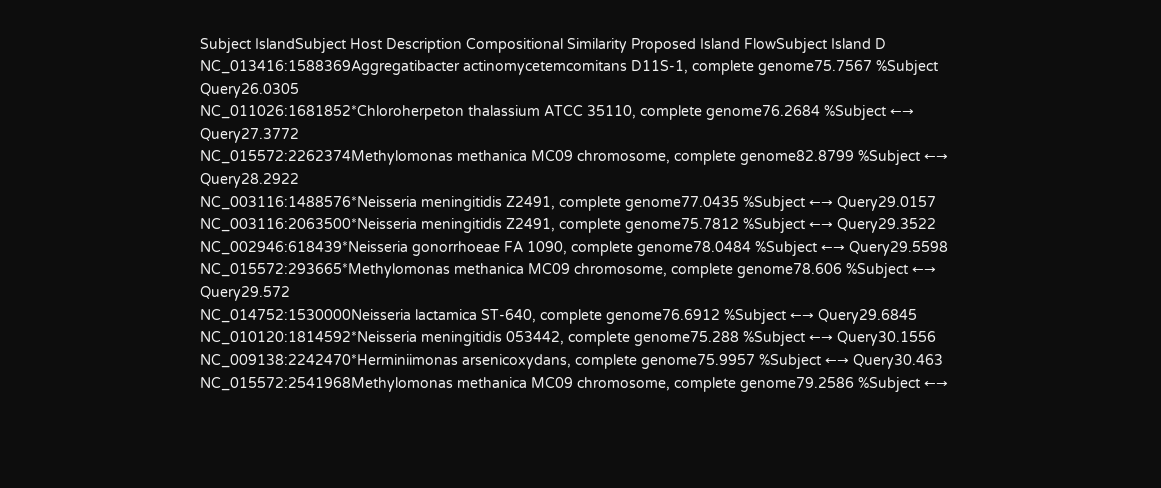Subject IslandSubject Host Description Compositional Similarity Proposed Island FlowSubject Island D
NC_013416:1588369Aggregatibacter actinomycetemcomitans D11S-1, complete genome75.7567 %Subject Query26.0305
NC_011026:1681852*Chloroherpeton thalassium ATCC 35110, complete genome76.2684 %Subject ←→ Query27.3772
NC_015572:2262374Methylomonas methanica MC09 chromosome, complete genome82.8799 %Subject ←→ Query28.2922
NC_003116:1488576*Neisseria meningitidis Z2491, complete genome77.0435 %Subject ←→ Query29.0157
NC_003116:2063500*Neisseria meningitidis Z2491, complete genome75.7812 %Subject ←→ Query29.3522
NC_002946:618439*Neisseria gonorrhoeae FA 1090, complete genome78.0484 %Subject ←→ Query29.5598
NC_015572:293665*Methylomonas methanica MC09 chromosome, complete genome78.606 %Subject ←→ Query29.572
NC_014752:1530000Neisseria lactamica ST-640, complete genome76.6912 %Subject ←→ Query29.6845
NC_010120:1814592*Neisseria meningitidis 053442, complete genome75.288 %Subject ←→ Query30.1556
NC_009138:2242470*Herminiimonas arsenicoxydans, complete genome75.9957 %Subject ←→ Query30.463
NC_015572:2541968Methylomonas methanica MC09 chromosome, complete genome79.2586 %Subject ←→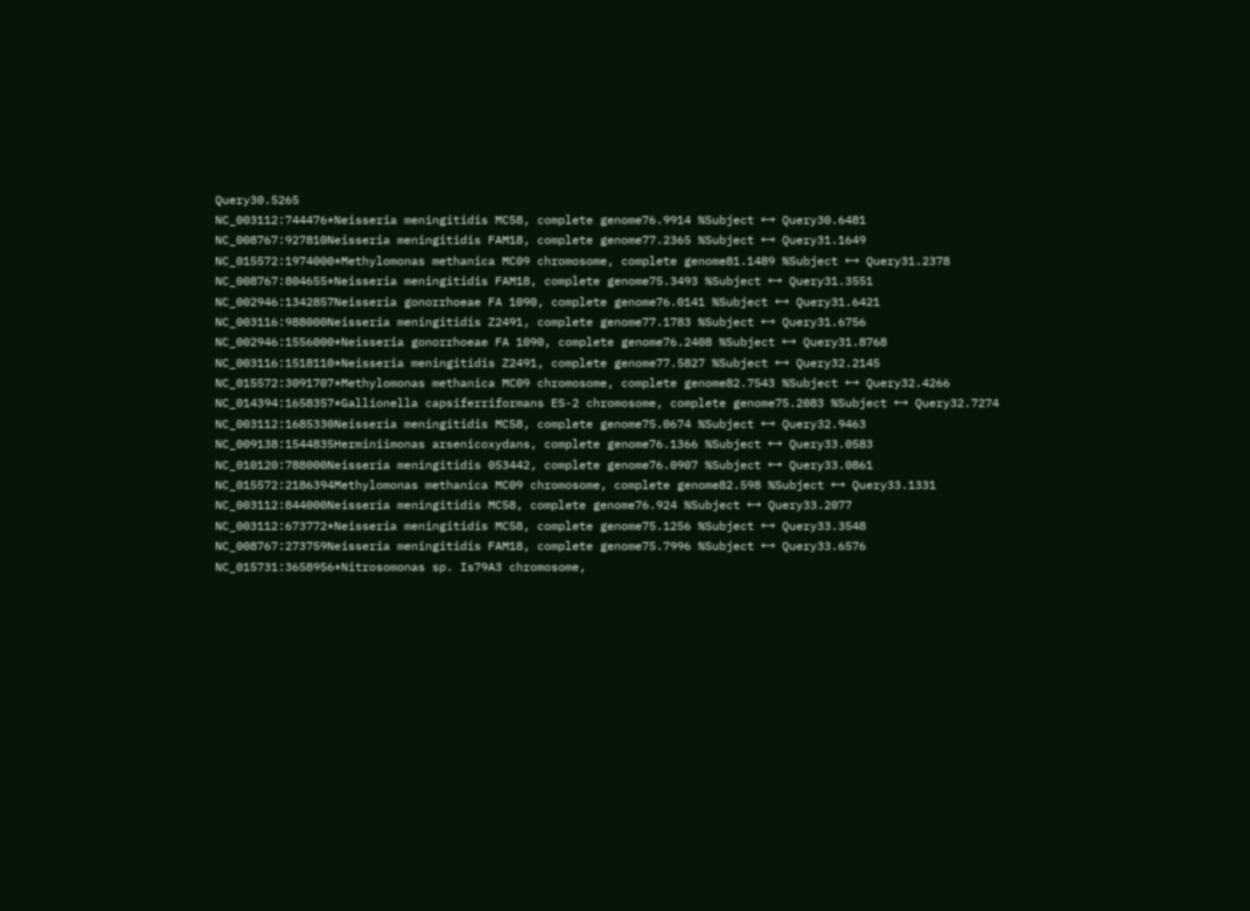Query30.5265
NC_003112:744476*Neisseria meningitidis MC58, complete genome76.9914 %Subject ←→ Query30.6481
NC_008767:927810Neisseria meningitidis FAM18, complete genome77.2365 %Subject ←→ Query31.1649
NC_015572:1974000*Methylomonas methanica MC09 chromosome, complete genome81.1489 %Subject ←→ Query31.2378
NC_008767:804655*Neisseria meningitidis FAM18, complete genome75.3493 %Subject ←→ Query31.3551
NC_002946:1342857Neisseria gonorrhoeae FA 1090, complete genome76.0141 %Subject ←→ Query31.6421
NC_003116:988000Neisseria meningitidis Z2491, complete genome77.1783 %Subject ←→ Query31.6756
NC_002946:1556000*Neisseria gonorrhoeae FA 1090, complete genome76.2408 %Subject ←→ Query31.8768
NC_003116:1518110*Neisseria meningitidis Z2491, complete genome77.5827 %Subject ←→ Query32.2145
NC_015572:3091707*Methylomonas methanica MC09 chromosome, complete genome82.7543 %Subject ←→ Query32.4266
NC_014394:1658357*Gallionella capsiferriformans ES-2 chromosome, complete genome75.2083 %Subject ←→ Query32.7274
NC_003112:1685330Neisseria meningitidis MC58, complete genome75.0674 %Subject ←→ Query32.9463
NC_009138:1544835Herminiimonas arsenicoxydans, complete genome76.1366 %Subject ←→ Query33.0583
NC_010120:788000Neisseria meningitidis 053442, complete genome76.0907 %Subject ←→ Query33.0861
NC_015572:2186394Methylomonas methanica MC09 chromosome, complete genome82.598 %Subject ←→ Query33.1331
NC_003112:844000Neisseria meningitidis MC58, complete genome76.924 %Subject ←→ Query33.2077
NC_003112:673772*Neisseria meningitidis MC58, complete genome75.1256 %Subject ←→ Query33.3548
NC_008767:273759Neisseria meningitidis FAM18, complete genome75.7996 %Subject ←→ Query33.6576
NC_015731:3658956*Nitrosomonas sp. Is79A3 chromosome,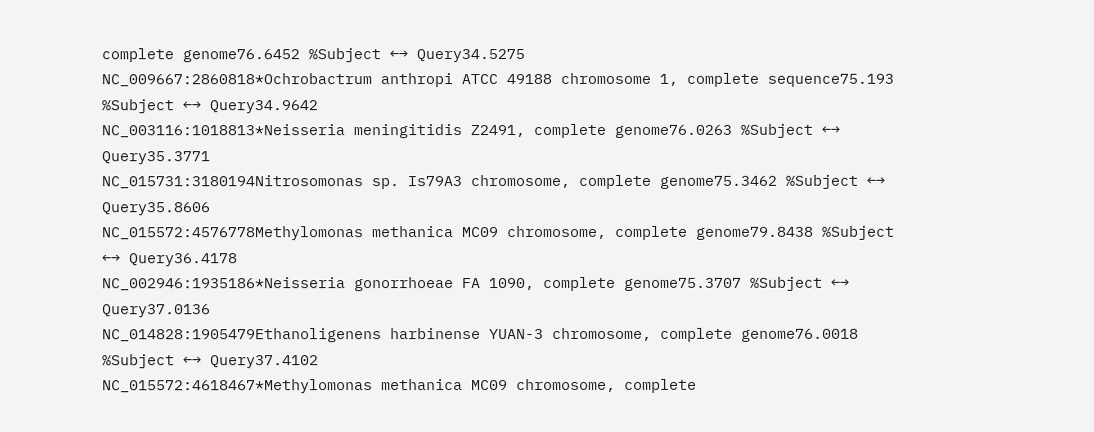complete genome76.6452 %Subject ←→ Query34.5275
NC_009667:2860818*Ochrobactrum anthropi ATCC 49188 chromosome 1, complete sequence75.193 %Subject ←→ Query34.9642
NC_003116:1018813*Neisseria meningitidis Z2491, complete genome76.0263 %Subject ←→ Query35.3771
NC_015731:3180194Nitrosomonas sp. Is79A3 chromosome, complete genome75.3462 %Subject ←→ Query35.8606
NC_015572:4576778Methylomonas methanica MC09 chromosome, complete genome79.8438 %Subject ←→ Query36.4178
NC_002946:1935186*Neisseria gonorrhoeae FA 1090, complete genome75.3707 %Subject ←→ Query37.0136
NC_014828:1905479Ethanoligenens harbinense YUAN-3 chromosome, complete genome76.0018 %Subject ←→ Query37.4102
NC_015572:4618467*Methylomonas methanica MC09 chromosome, complete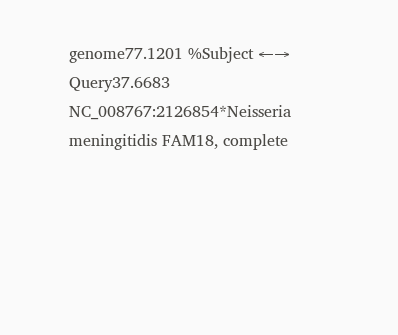genome77.1201 %Subject ←→ Query37.6683
NC_008767:2126854*Neisseria meningitidis FAM18, complete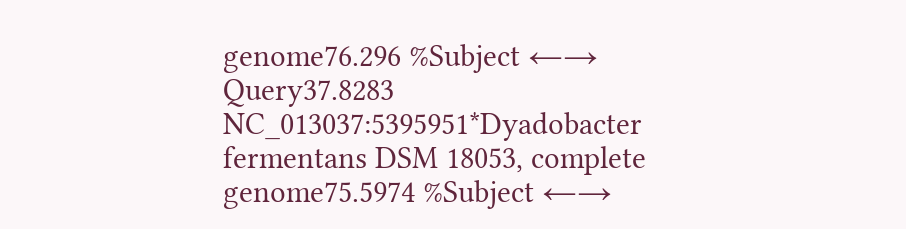genome76.296 %Subject ←→ Query37.8283
NC_013037:5395951*Dyadobacter fermentans DSM 18053, complete genome75.5974 %Subject ←→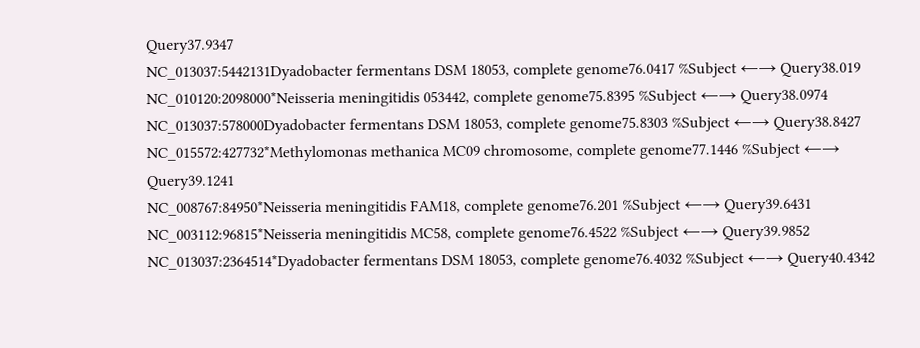Query37.9347
NC_013037:5442131Dyadobacter fermentans DSM 18053, complete genome76.0417 %Subject ←→ Query38.019
NC_010120:2098000*Neisseria meningitidis 053442, complete genome75.8395 %Subject ←→ Query38.0974
NC_013037:578000Dyadobacter fermentans DSM 18053, complete genome75.8303 %Subject ←→ Query38.8427
NC_015572:427732*Methylomonas methanica MC09 chromosome, complete genome77.1446 %Subject ←→ Query39.1241
NC_008767:84950*Neisseria meningitidis FAM18, complete genome76.201 %Subject ←→ Query39.6431
NC_003112:96815*Neisseria meningitidis MC58, complete genome76.4522 %Subject ←→ Query39.9852
NC_013037:2364514*Dyadobacter fermentans DSM 18053, complete genome76.4032 %Subject ←→ Query40.4342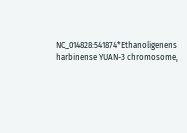NC_014828:541874*Ethanoligenens harbinense YUAN-3 chromosome,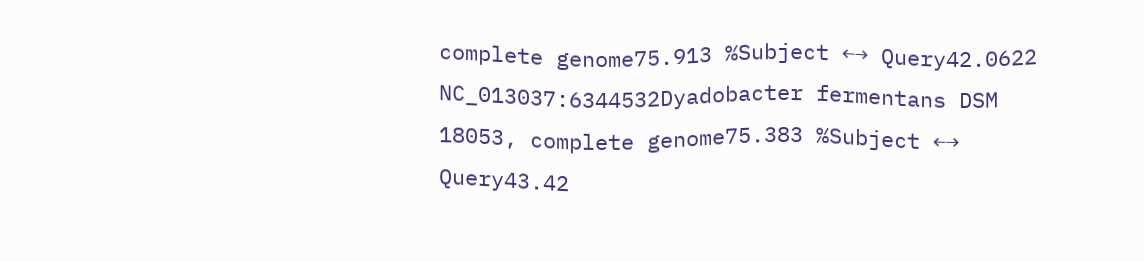complete genome75.913 %Subject ←→ Query42.0622
NC_013037:6344532Dyadobacter fermentans DSM 18053, complete genome75.383 %Subject ←→ Query43.42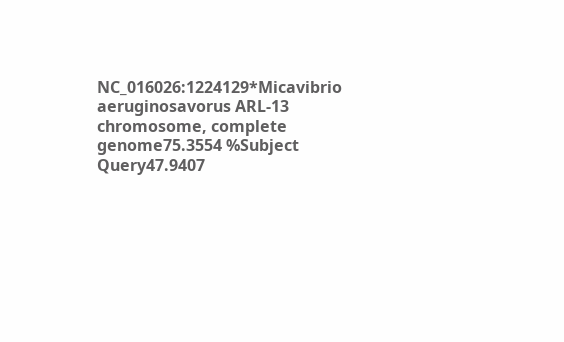NC_016026:1224129*Micavibrio aeruginosavorus ARL-13 chromosome, complete genome75.3554 %Subject Query47.9407